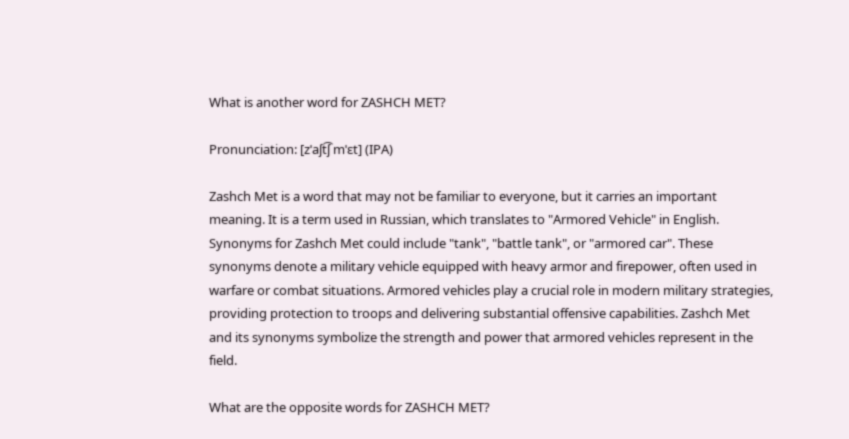What is another word for ZASHCH MET?

Pronunciation: [zˈaʃt͡ʃ mˈɛt] (IPA)

Zashch Met is a word that may not be familiar to everyone, but it carries an important meaning. It is a term used in Russian, which translates to "Armored Vehicle" in English. Synonyms for Zashch Met could include "tank", "battle tank", or "armored car". These synonyms denote a military vehicle equipped with heavy armor and firepower, often used in warfare or combat situations. Armored vehicles play a crucial role in modern military strategies, providing protection to troops and delivering substantial offensive capabilities. Zashch Met and its synonyms symbolize the strength and power that armored vehicles represent in the field.

What are the opposite words for ZASHCH MET?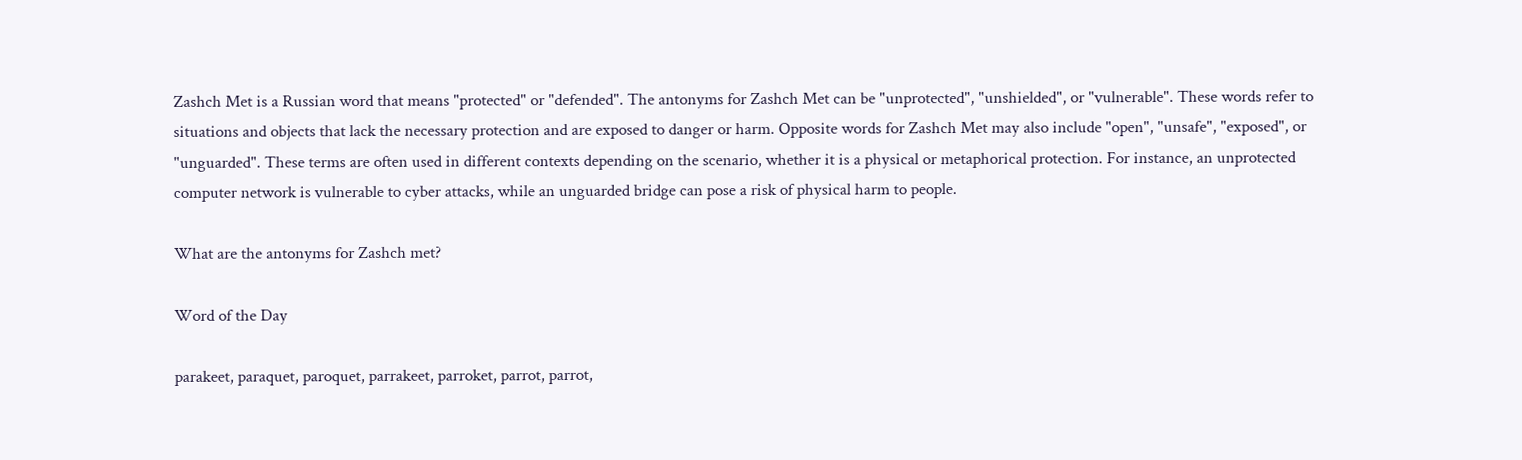Zashch Met is a Russian word that means "protected" or "defended". The antonyms for Zashch Met can be "unprotected", "unshielded", or "vulnerable". These words refer to situations and objects that lack the necessary protection and are exposed to danger or harm. Opposite words for Zashch Met may also include "open", "unsafe", "exposed", or "unguarded". These terms are often used in different contexts depending on the scenario, whether it is a physical or metaphorical protection. For instance, an unprotected computer network is vulnerable to cyber attacks, while an unguarded bridge can pose a risk of physical harm to people.

What are the antonyms for Zashch met?

Word of the Day

parakeet, paraquet, paroquet, parrakeet, parroket, parrot, parrot,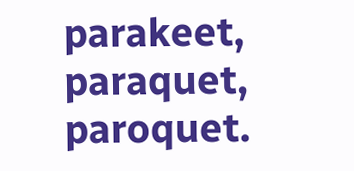parakeet, paraquet, paroquet.